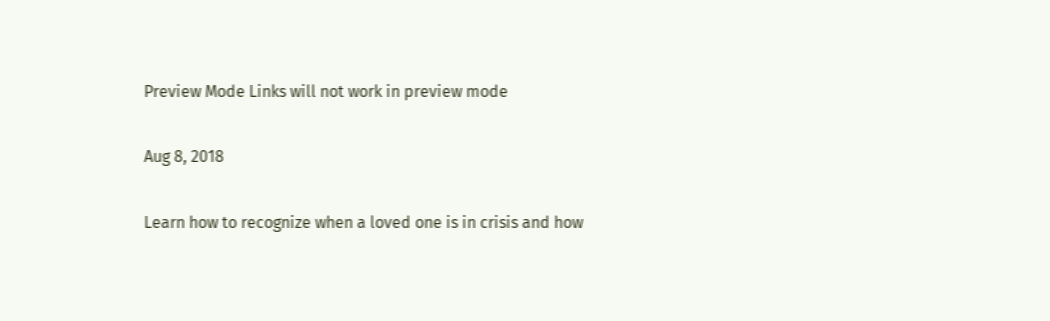Preview Mode Links will not work in preview mode

Aug 8, 2018

Learn how to recognize when a loved one is in crisis and how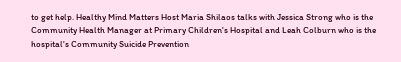to get help. Healthy Mind Matters Host Maria Shilaos talks with Jessica Strong who is the Community Health Manager at Primary Children's Hospital and Leah Colburn who is the hospital's Community Suicide Prevention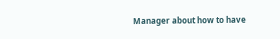Manager about how to have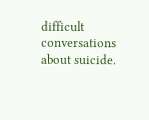difficult conversations about suicide.